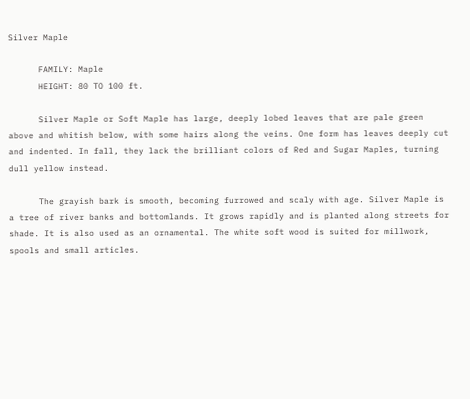Silver Maple

      FAMILY: Maple
      HEIGHT: 80 TO 100 ft.

      Silver Maple or Soft Maple has large, deeply lobed leaves that are pale green above and whitish below, with some hairs along the veins. One form has leaves deeply cut and indented. In fall, they lack the brilliant colors of Red and Sugar Maples, turning dull yellow instead.

      The grayish bark is smooth, becoming furrowed and scaly with age. Silver Maple is a tree of river banks and bottomlands. It grows rapidly and is planted along streets for shade. It is also used as an ornamental. The white soft wood is suited for millwork, spools and small articles.